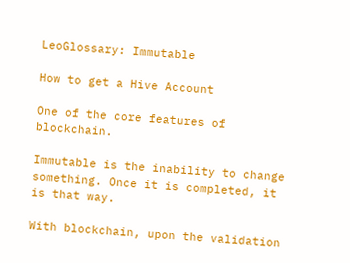LeoGlossary: Immutable

How to get a Hive Account

One of the core features of blockchain.

Immutable is the inability to change something. Once it is completed, it is that way.

With blockchain, upon the validation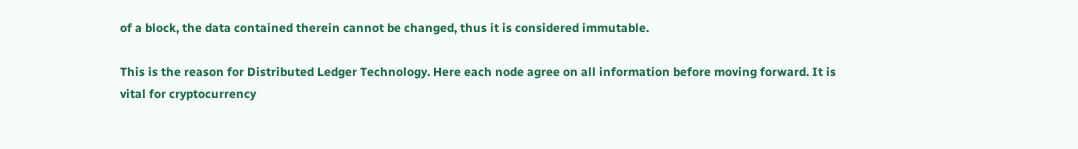of a block, the data contained therein cannot be changed, thus it is considered immutable.

This is the reason for Distributed Ledger Technology. Here each node agree on all information before moving forward. It is vital for cryptocurrency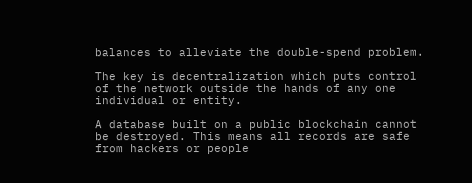balances to alleviate the double-spend problem.

The key is decentralization which puts control of the network outside the hands of any one individual or entity.

A database built on a public blockchain cannot be destroyed. This means all records are safe from hackers or people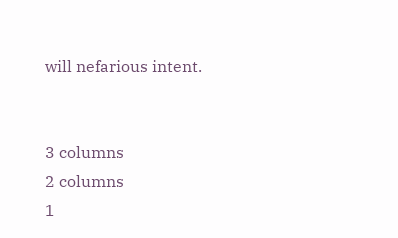will nefarious intent.


3 columns
2 columns
1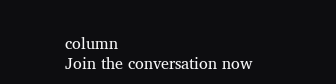column
Join the conversation now